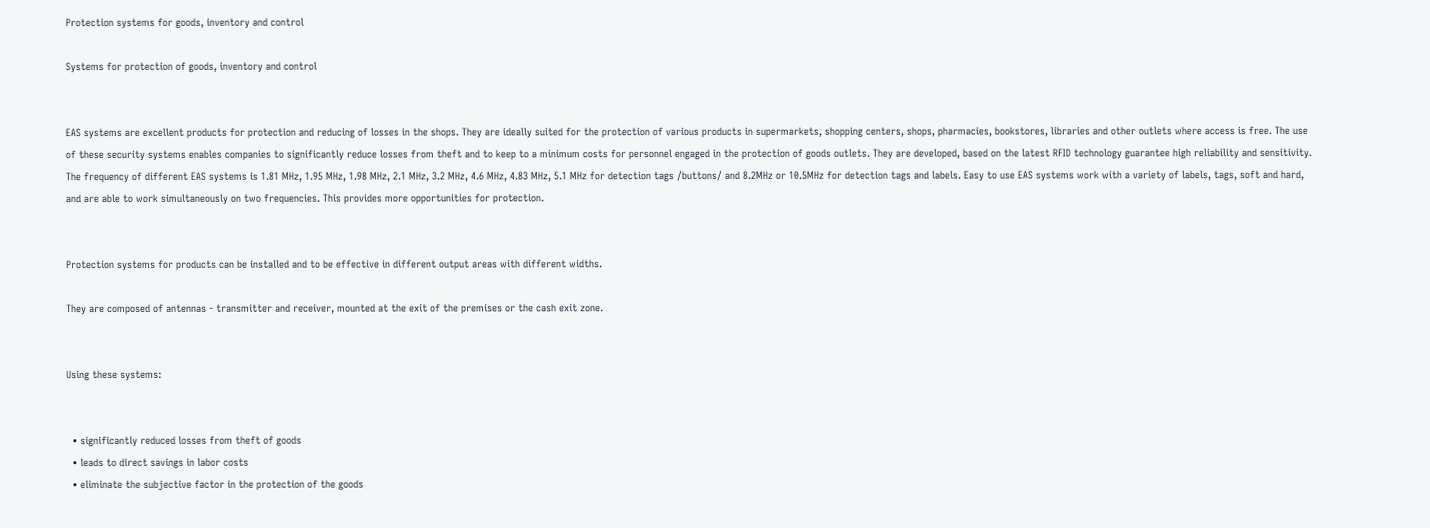Protection systems for goods, inventory and control

Systems for protection of goods, inventory and control


EAS systems are excellent products for protection and reducing of losses in the shops. They are ideally suited for the protection of various products in supermarkets, shopping centers, shops, pharmacies, bookstores, libraries and other outlets where access is free. The use of these security systems enables companies to significantly reduce losses from theft and to keep to a minimum costs for personnel engaged in the protection of goods outlets. They are developed, based on the latest RFID technology guarantee high reliability and sensitivity. The frequency of different EAS systems is 1.81 MHz, 1.95 MHz, 1.98 MHz, 2.1 MHz, 3.2 MHz, 4.6 MHz, 4.83 MHz, 5.1 MHz for detection tags /buttons/ and 8.2MHz or 10.5MHz for detection tags and labels. Easy to use EAS systems work with a variety of labels, tags, soft and hard, and are able to work simultaneously on two frequencies. This provides more opportunities for protection.


Protection systems for products can be installed and to be effective in different output areas with different widths.

They are composed of antennas - transmitter and receiver, mounted at the exit of the premises or the cash exit zone.


Using these systems:


  • significantly reduced losses from theft of goods
  • leads to direct savings in labor costs
  • eliminate the subjective factor in the protection of the goods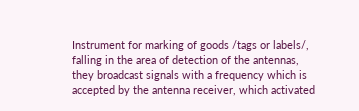Instrument for marking of goods /tags or labels/, falling in the area of detection of the antennas, they broadcast signals with a frequency which is accepted by the antenna receiver, which activated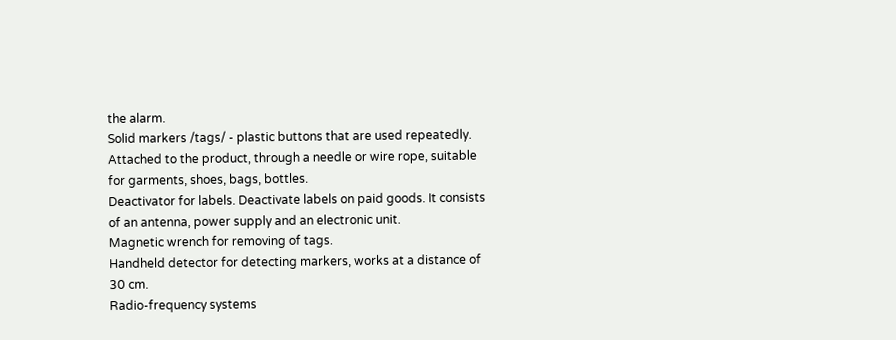the alarm.
Solid markers /tags/ - plastic buttons that are used repeatedly. Attached to the product, through a needle or wire rope, suitable for garments, shoes, bags, bottles.
Deactivator for labels. Deactivate labels on paid goods. It consists of an antenna, power supply and an electronic unit.
Magnetic wrench for removing of tags.
Handheld detector for detecting markers, works at a distance of 30 cm.
Radio-frequency systems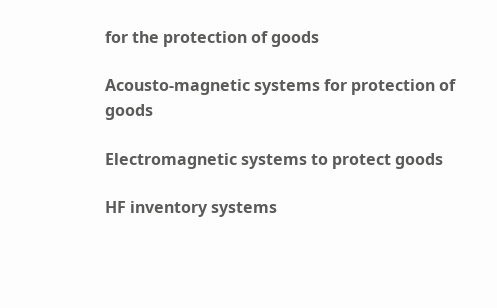for the protection of goods

Acousto-magnetic systems for protection of goods

Electromagnetic systems to protect goods

HF inventory systems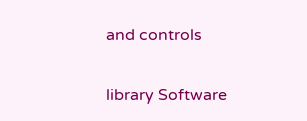and controls

library Software